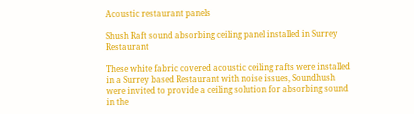Acoustic restaurant panels

Shush Raft sound absorbing ceiling panel installed in Surrey Restaurant

These white fabric covered acoustic ceiling rafts were installed in a Surrey based Restaurant with noise issues, Soundhush were invited to provide a ceiling solution for absorbing sound in the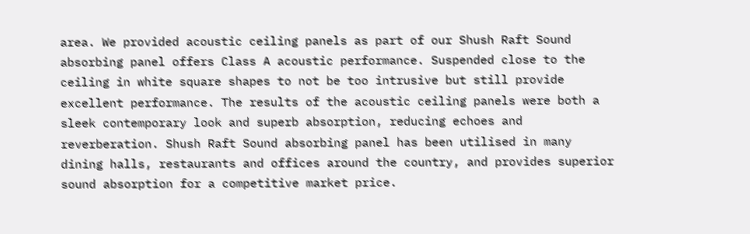area. We provided acoustic ceiling panels as part of our Shush Raft Sound absorbing panel offers Class A acoustic performance. Suspended close to the ceiling in white square shapes to not be too intrusive but still provide excellent performance. The results of the acoustic ceiling panels were both a sleek contemporary look and superb absorption, reducing echoes and reverberation. Shush Raft Sound absorbing panel has been utilised in many dining halls, restaurants and offices around the country, and provides superior sound absorption for a competitive market price.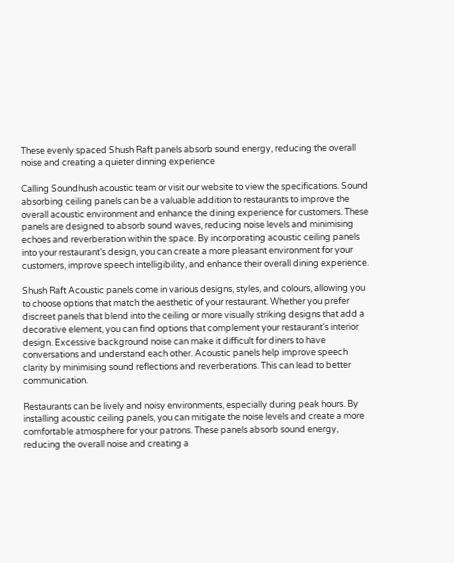These evenly spaced Shush Raft panels absorb sound energy, reducing the overall noise and creating a quieter dinning experience

Calling Soundhush acoustic team or visit our website to view the specifications. Sound absorbing ceiling panels can be a valuable addition to restaurants to improve the overall acoustic environment and enhance the dining experience for customers. These panels are designed to absorb sound waves, reducing noise levels and minimising echoes and reverberation within the space. By incorporating acoustic ceiling panels into your restaurant’s design, you can create a more pleasant environment for your customers, improve speech intelligibility, and enhance their overall dining experience.

Shush Raft Acoustic panels come in various designs, styles, and colours, allowing you to choose options that match the aesthetic of your restaurant. Whether you prefer discreet panels that blend into the ceiling or more visually striking designs that add a decorative element, you can find options that complement your restaurant’s interior design. Excessive background noise can make it difficult for diners to have conversations and understand each other. Acoustic panels help improve speech clarity by minimising sound reflections and reverberations. This can lead to better communication.

Restaurants can be lively and noisy environments, especially during peak hours. By installing acoustic ceiling panels, you can mitigate the noise levels and create a more comfortable atmosphere for your patrons. These panels absorb sound energy, reducing the overall noise and creating a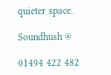quieter space.

Soundhush ®

01494 422 482